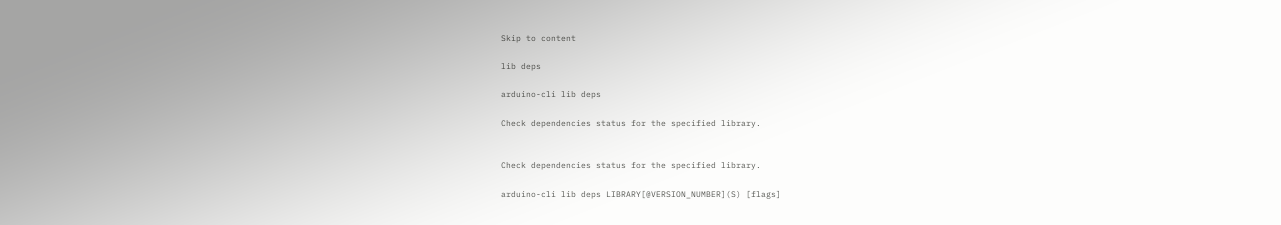Skip to content

lib deps

arduino-cli lib deps

Check dependencies status for the specified library.


Check dependencies status for the specified library.

arduino-cli lib deps LIBRARY[@VERSION_NUMBER](S) [flags]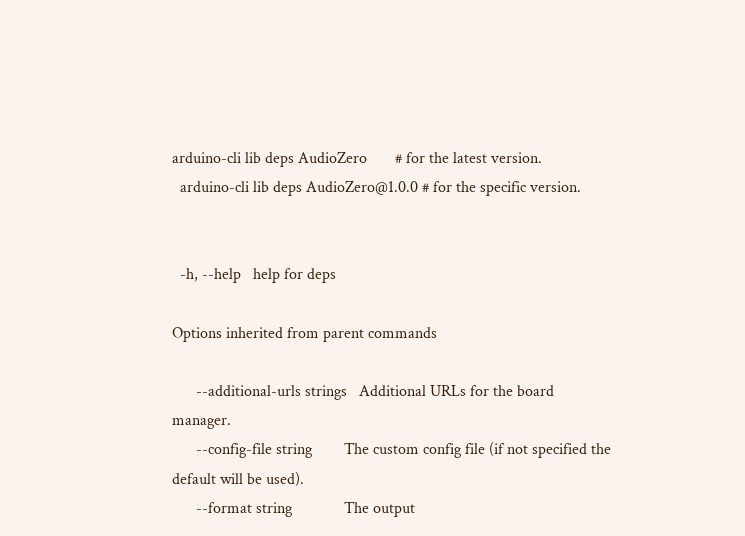arduino-cli lib deps AudioZero       # for the latest version.
  arduino-cli lib deps AudioZero@1.0.0 # for the specific version.


  -h, --help   help for deps

Options inherited from parent commands

      --additional-urls strings   Additional URLs for the board manager.
      --config-file string        The custom config file (if not specified the default will be used).
      --format string             The output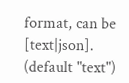format, can be [text|json]. (default "text")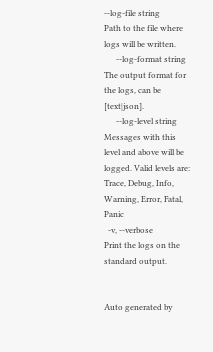--log-file string           Path to the file where logs will be written.
      --log-format string         The output format for the logs, can be [text|json].
      --log-level string          Messages with this level and above will be logged. Valid levels are: Trace, Debug, Info, Warning, Error, Fatal, Panic
  -v, --verbose                   Print the logs on the standard output.


Auto generated by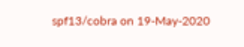spf13/cobra on 19-May-2020